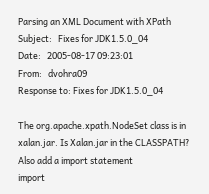Parsing an XML Document with XPath
Subject:   Fixes for JDK1.5.0_04
Date:   2005-08-17 09:23:01
From:   dvohra09
Response to: Fixes for JDK1.5.0_04

The org.apache.xpath.NodeSet class is in xalan.jar. Is Xalan.jar in the CLASSPATH? Also add a import statement
import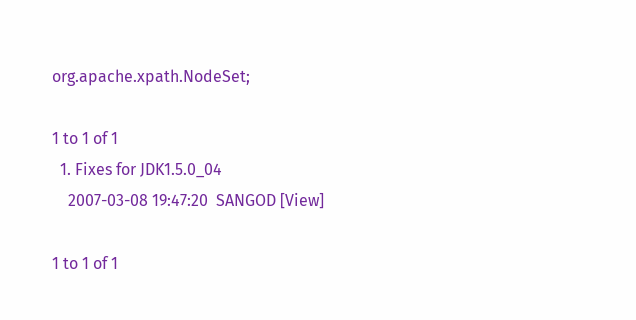org.apache.xpath.NodeSet;

1 to 1 of 1
  1. Fixes for JDK1.5.0_04
    2007-03-08 19:47:20  SANGOD [View]

1 to 1 of 1